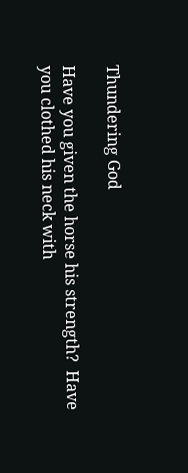Thundering God

Have you given the horse his strength?  Have you clothed his neck with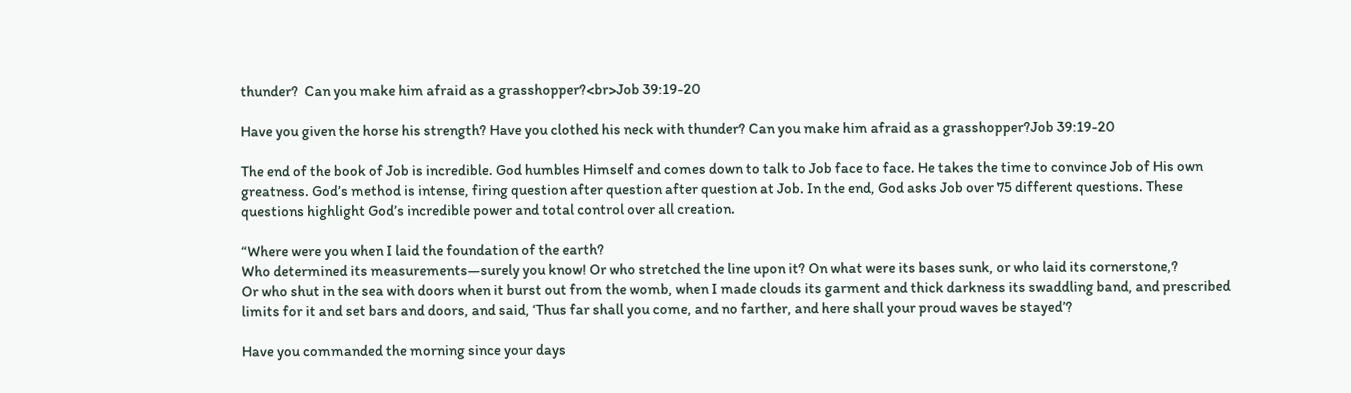thunder?  Can you make him afraid as a grasshopper?<br>Job 39:19-20

Have you given the horse his strength? Have you clothed his neck with thunder? Can you make him afraid as a grasshopper?Job 39:19-20

The end of the book of Job is incredible. God humbles Himself and comes down to talk to Job face to face. He takes the time to convince Job of His own greatness. God’s method is intense, firing question after question after question at Job. In the end, God asks Job over 75 different questions. These questions highlight God’s incredible power and total control over all creation.

“Where were you when I laid the foundation of the earth?
Who determined its measurements—surely you know! Or who stretched the line upon it? On what were its bases sunk, or who laid its cornerstone,?
Or who shut in the sea with doors when it burst out from the womb, when I made clouds its garment and thick darkness its swaddling band, and prescribed limits for it and set bars and doors, and said, ‘Thus far shall you come, and no farther, and here shall your proud waves be stayed’?

Have you commanded the morning since your days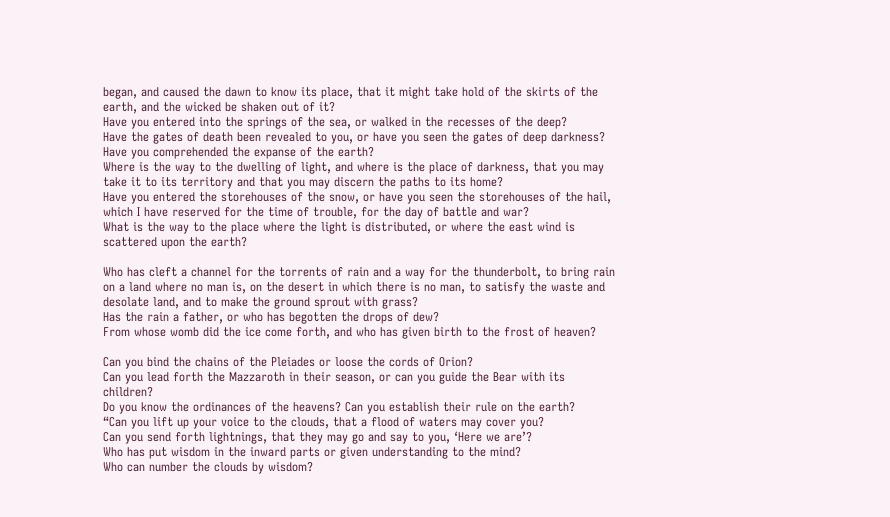began, and caused the dawn to know its place, that it might take hold of the skirts of the earth, and the wicked be shaken out of it?
Have you entered into the springs of the sea, or walked in the recesses of the deep?
Have the gates of death been revealed to you, or have you seen the gates of deep darkness?
Have you comprehended the expanse of the earth?
Where is the way to the dwelling of light, and where is the place of darkness, that you may take it to its territory and that you may discern the paths to its home?
Have you entered the storehouses of the snow, or have you seen the storehouses of the hail, which I have reserved for the time of trouble, for the day of battle and war?
What is the way to the place where the light is distributed, or where the east wind is scattered upon the earth?

Who has cleft a channel for the torrents of rain and a way for the thunderbolt, to bring rain on a land where no man is, on the desert in which there is no man, to satisfy the waste and desolate land, and to make the ground sprout with grass?
Has the rain a father, or who has begotten the drops of dew?
From whose womb did the ice come forth, and who has given birth to the frost of heaven?

Can you bind the chains of the Pleiades or loose the cords of Orion?
Can you lead forth the Mazzaroth in their season, or can you guide the Bear with its children?
Do you know the ordinances of the heavens? Can you establish their rule on the earth?
“Can you lift up your voice to the clouds, that a flood of waters may cover you?
Can you send forth lightnings, that they may go and say to you, ‘Here we are’?
Who has put wisdom in the inward parts or given understanding to the mind?
Who can number the clouds by wisdom?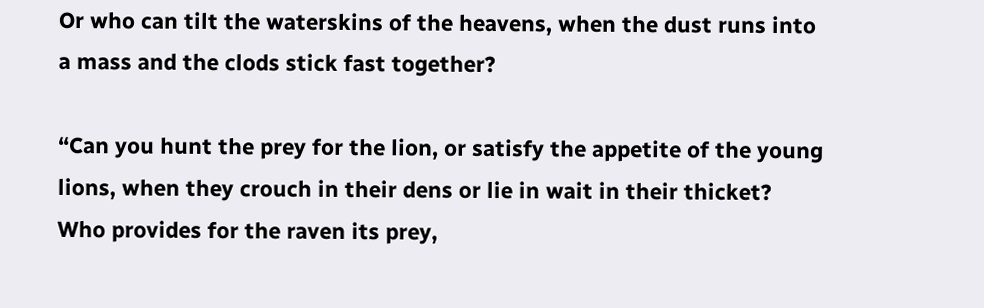Or who can tilt the waterskins of the heavens, when the dust runs into a mass and the clods stick fast together?

“Can you hunt the prey for the lion, or satisfy the appetite of the young lions, when they crouch in their dens or lie in wait in their thicket?
Who provides for the raven its prey,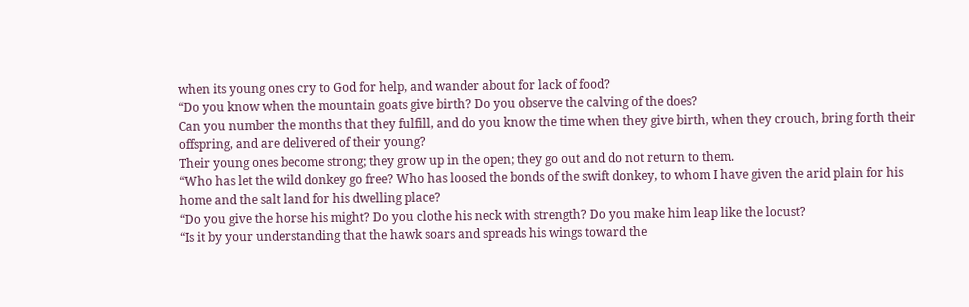when its young ones cry to God for help, and wander about for lack of food?
“Do you know when the mountain goats give birth? Do you observe the calving of the does?
Can you number the months that they fulfill, and do you know the time when they give birth, when they crouch, bring forth their offspring, and are delivered of their young?
Their young ones become strong; they grow up in the open; they go out and do not return to them.
“Who has let the wild donkey go free? Who has loosed the bonds of the swift donkey, to whom I have given the arid plain for his home and the salt land for his dwelling place?
“Do you give the horse his might? Do you clothe his neck with strength? Do you make him leap like the locust?
“Is it by your understanding that the hawk soars and spreads his wings toward the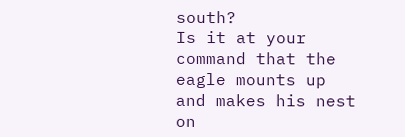south?
Is it at your command that the eagle mounts up and makes his nest on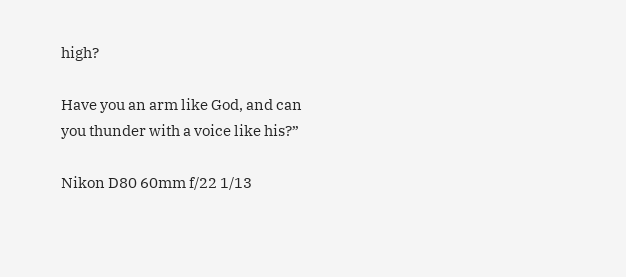high?

Have you an arm like God, and can you thunder with a voice like his?”

Nikon D80 60mm f/22 1/13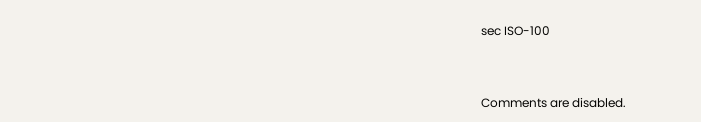sec ISO-100


Comments are disabled.